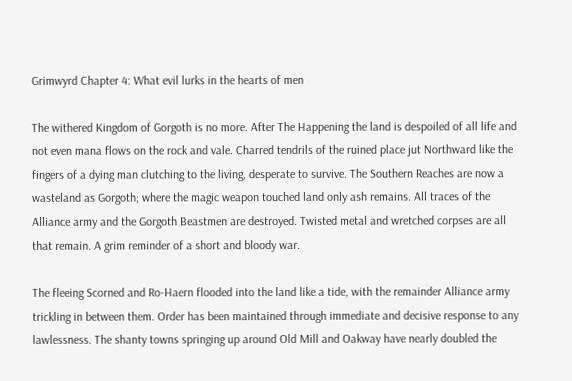Grimwyrd Chapter 4: What evil lurks in the hearts of men

The withered Kingdom of Gorgoth is no more. After The Happening the land is despoiled of all life and not even mana flows on the rock and vale. Charred tendrils of the ruined place jut Northward like the fingers of a dying man clutching to the living, desperate to survive. The Southern Reaches are now a wasteland as Gorgoth; where the magic weapon touched land only ash remains. All traces of the Alliance army and the Gorgoth Beastmen are destroyed. Twisted metal and wretched corpses are all that remain. A grim reminder of a short and bloody war.

The fleeing Scorned and Ro-Haern flooded into the land like a tide, with the remainder Alliance army trickling in between them. Order has been maintained through immediate and decisive response to any lawlessness. The shanty towns springing up around Old Mill and Oakway have nearly doubled the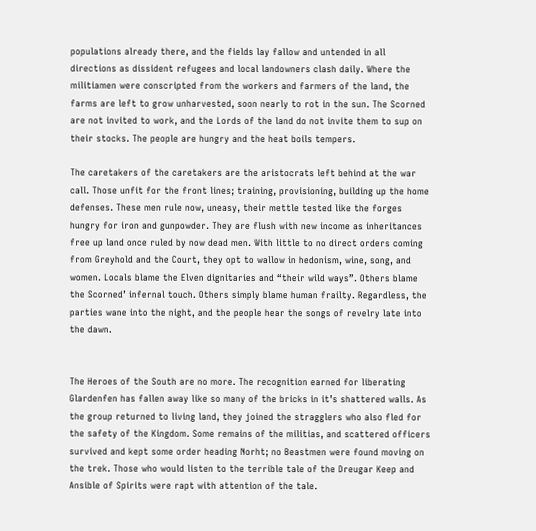populations already there, and the fields lay fallow and untended in all directions as dissident refugees and local landowners clash daily. Where the militiamen were conscripted from the workers and farmers of the land, the farms are left to grow unharvested, soon nearly to rot in the sun. The Scorned are not invited to work, and the Lords of the land do not invite them to sup on their stocks. The people are hungry and the heat boils tempers.

The caretakers of the caretakers are the aristocrats left behind at the war call. Those unfit for the front lines; training, provisioning, building up the home defenses. These men rule now, uneasy, their mettle tested like the forges hungry for iron and gunpowder. They are flush with new income as inheritances free up land once ruled by now dead men. With little to no direct orders coming from Greyhold and the Court, they opt to wallow in hedonism, wine, song, and women. Locals blame the Elven dignitaries and “their wild ways”. Others blame the Scorned’ infernal touch. Others simply blame human frailty. Regardless, the parties wane into the night, and the people hear the songs of revelry late into the dawn.


The Heroes of the South are no more. The recognition earned for liberating Glardenfen has fallen away like so many of the bricks in it’s shattered walls. As the group returned to living land, they joined the stragglers who also fled for the safety of the Kingdom. Some remains of the militias, and scattered officers survived and kept some order heading Norht; no Beastmen were found moving on the trek. Those who would listen to the terrible tale of the Dreugar Keep and Ansible of Spirits were rapt with attention of the tale.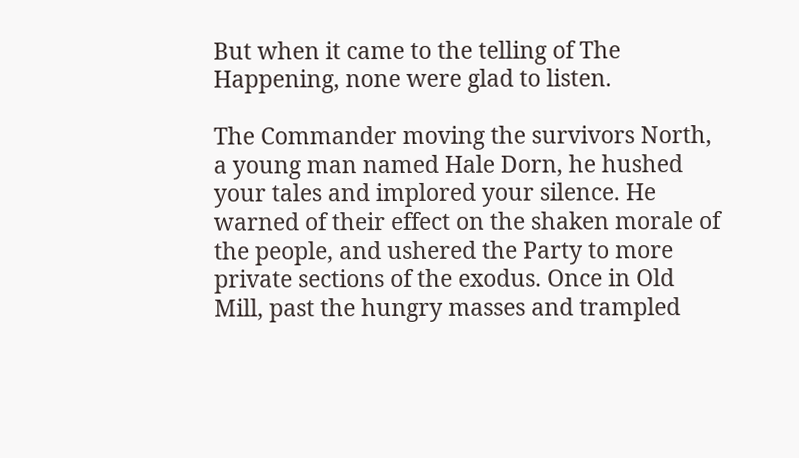But when it came to the telling of The Happening, none were glad to listen.

The Commander moving the survivors North, a young man named Hale Dorn, he hushed your tales and implored your silence. He warned of their effect on the shaken morale of the people, and ushered the Party to more private sections of the exodus. Once in Old Mill, past the hungry masses and trampled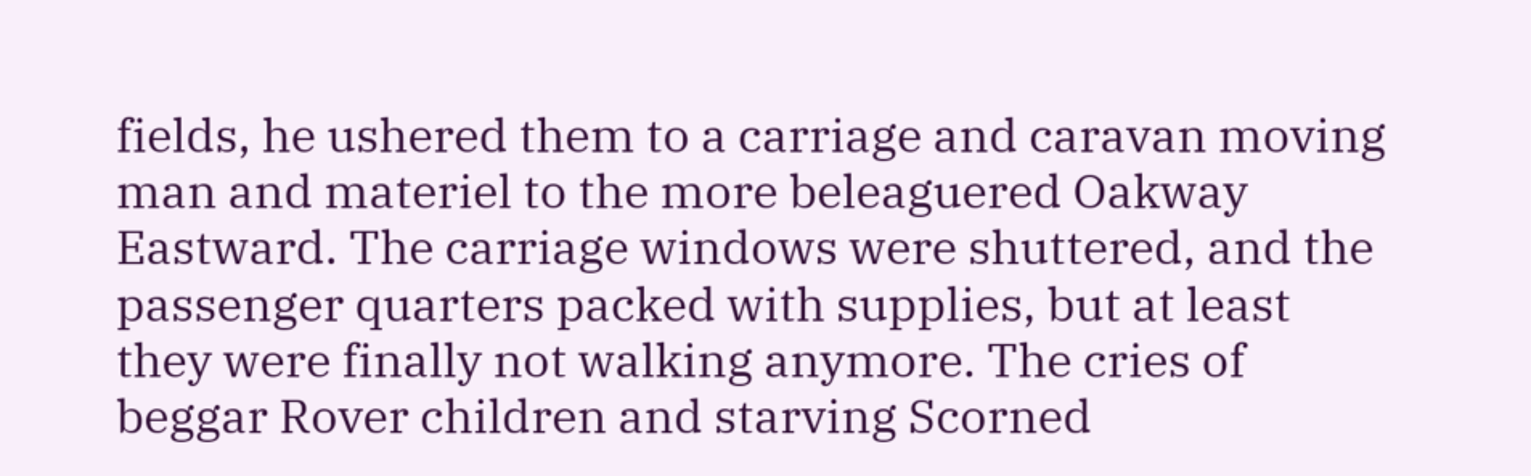fields, he ushered them to a carriage and caravan moving man and materiel to the more beleaguered Oakway Eastward. The carriage windows were shuttered, and the passenger quarters packed with supplies, but at least they were finally not walking anymore. The cries of beggar Rover children and starving Scorned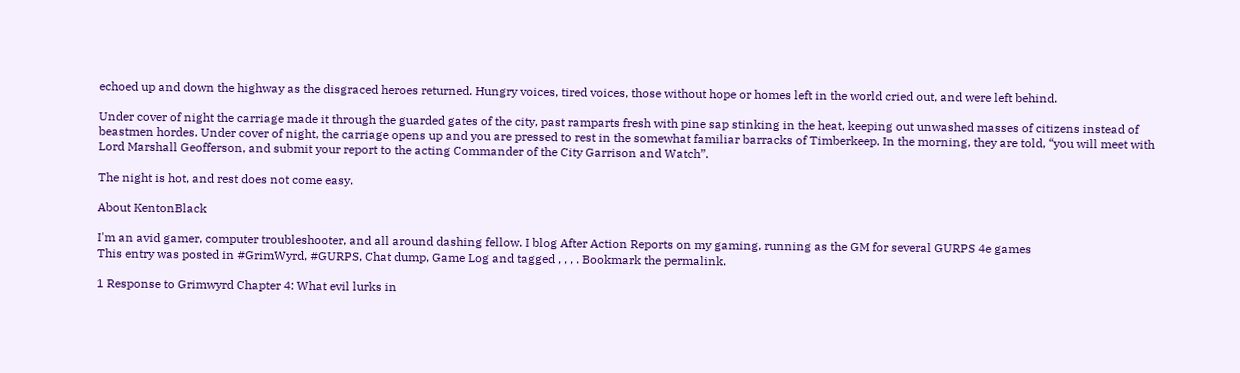echoed up and down the highway as the disgraced heroes returned. Hungry voices, tired voices, those without hope or homes left in the world cried out, and were left behind.

Under cover of night the carriage made it through the guarded gates of the city, past ramparts fresh with pine sap stinking in the heat, keeping out unwashed masses of citizens instead of beastmen hordes. Under cover of night, the carriage opens up and you are pressed to rest in the somewhat familiar barracks of Timberkeep. In the morning, they are told, “you will meet with Lord Marshall Geofferson, and submit your report to the acting Commander of the City Garrison and Watch”.

The night is hot, and rest does not come easy.

About KentonBlack

I'm an avid gamer, computer troubleshooter, and all around dashing fellow. I blog After Action Reports on my gaming, running as the GM for several GURPS 4e games
This entry was posted in #GrimWyrd, #GURPS, Chat dump, Game Log and tagged , , , . Bookmark the permalink.

1 Response to Grimwyrd Chapter 4: What evil lurks in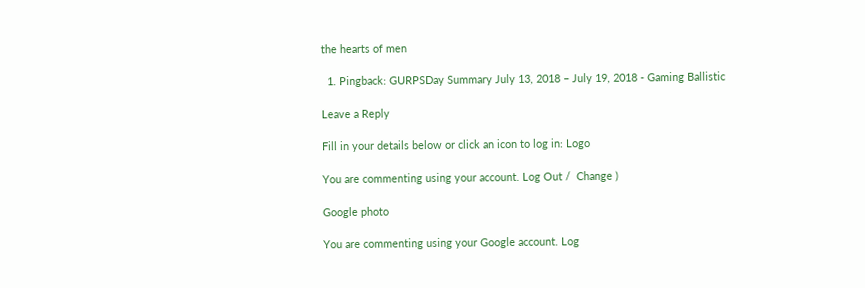the hearts of men

  1. Pingback: GURPSDay Summary July 13, 2018 – July 19, 2018 - Gaming Ballistic

Leave a Reply

Fill in your details below or click an icon to log in: Logo

You are commenting using your account. Log Out /  Change )

Google photo

You are commenting using your Google account. Log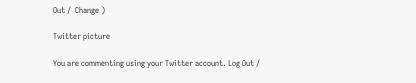Out /  Change )

Twitter picture

You are commenting using your Twitter account. Log Out /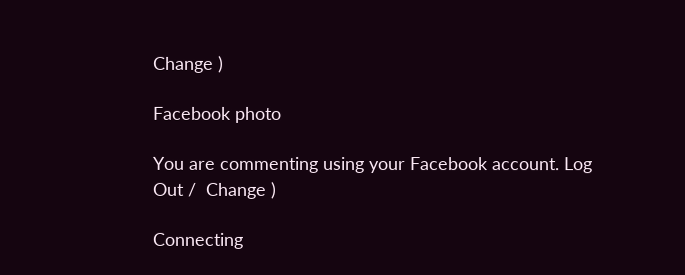Change )

Facebook photo

You are commenting using your Facebook account. Log Out /  Change )

Connecting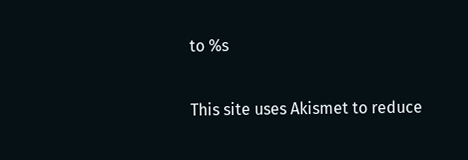to %s

This site uses Akismet to reduce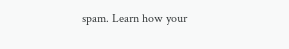spam. Learn how your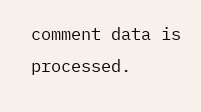comment data is processed.